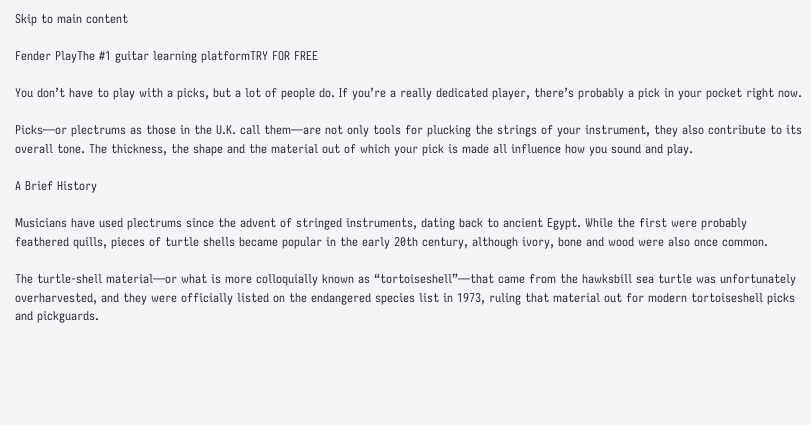Skip to main content

Fender PlayThe #1 guitar learning platformTRY FOR FREE

You don’t have to play with a picks, but a lot of people do. If you’re a really dedicated player, there’s probably a pick in your pocket right now.

Picks—or plectrums as those in the U.K. call them—are not only tools for plucking the strings of your instrument, they also contribute to its overall tone. The thickness, the shape and the material out of which your pick is made all influence how you sound and play.

A Brief History

Musicians have used plectrums since the advent of stringed instruments, dating back to ancient Egypt. While the first were probably feathered quills, pieces of turtle shells became popular in the early 20th century, although ivory, bone and wood were also once common.

The turtle-shell material—or what is more colloquially known as “tortoiseshell”—that came from the hawksbill sea turtle was unfortunately overharvested, and they were officially listed on the endangered species list in 1973, ruling that material out for modern tortoiseshell picks and pickguards.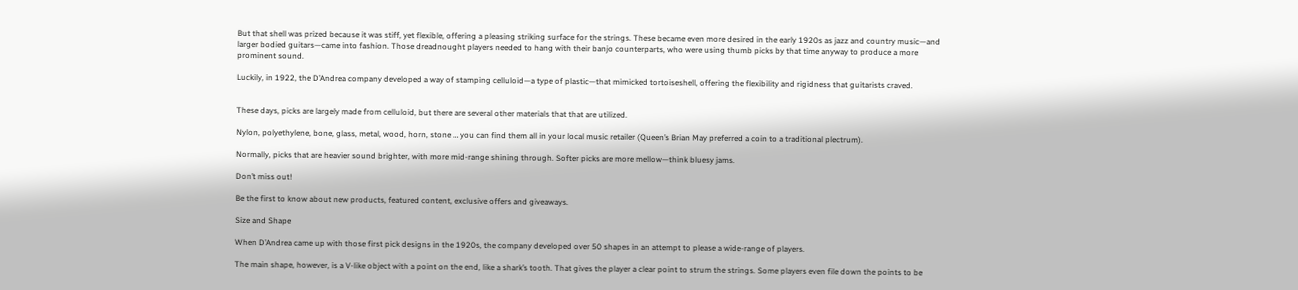But that shell was prized because it was stiff, yet flexible, offering a pleasing striking surface for the strings. These became even more desired in the early 1920s as jazz and country music—and larger bodied guitars—came into fashion. Those dreadnought players needed to hang with their banjo counterparts, who were using thumb picks by that time anyway to produce a more prominent sound.

Luckily, in 1922, the D’Andrea company developed a way of stamping celluloid—a type of plastic—that mimicked tortoiseshell, offering the flexibility and rigidness that guitarists craved.


These days, picks are largely made from celluloid, but there are several other materials that that are utilized.

Nylon, polyethylene, bone, glass, metal, wood, horn, stone … you can find them all in your local music retailer (Queen’s Brian May preferred a coin to a traditional plectrum).

Normally, picks that are heavier sound brighter, with more mid-range shining through. Softer picks are more mellow—think bluesy jams.

Don’t miss out!

Be the first to know about new products, featured content, exclusive offers and giveaways.

Size and Shape

When D’Andrea came up with those first pick designs in the 1920s, the company developed over 50 shapes in an attempt to please a wide-range of players.

The main shape, however, is a V-like object with a point on the end, like a shark’s tooth. That gives the player a clear point to strum the strings. Some players even file down the points to be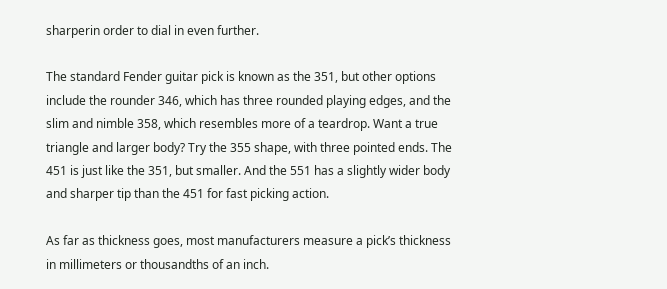sharperin order to dial in even further.

The standard Fender guitar pick is known as the 351, but other options include the rounder 346, which has three rounded playing edges, and the slim and nimble 358, which resembles more of a teardrop. Want a true triangle and larger body? Try the 355 shape, with three pointed ends. The 451 is just like the 351, but smaller. And the 551 has a slightly wider body and sharper tip than the 451 for fast picking action.

As far as thickness goes, most manufacturers measure a pick’s thickness in millimeters or thousandths of an inch.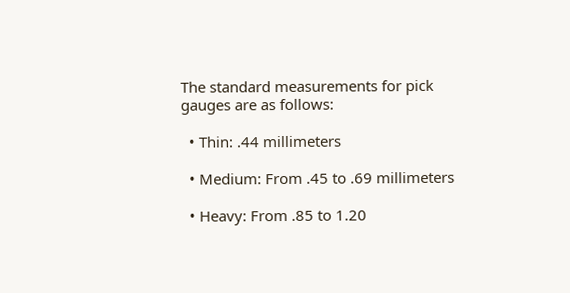The standard measurements for pick gauges are as follows:

  • Thin: .44 millimeters

  • Medium: From .45 to .69 millimeters

  • Heavy: From .85 to 1.20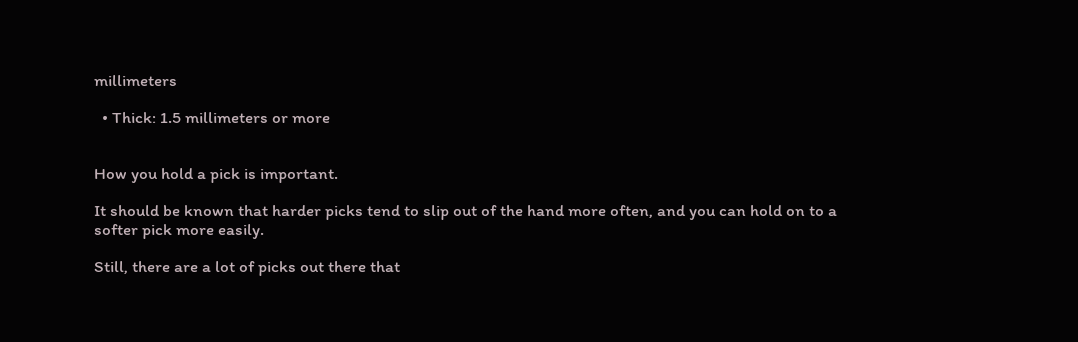millimeters

  • Thick: 1.5 millimeters or more


How you hold a pick is important.

It should be known that harder picks tend to slip out of the hand more often, and you can hold on to a softer pick more easily.

Still, there are a lot of picks out there that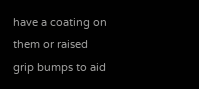have a coating on them or raised grip bumps to aid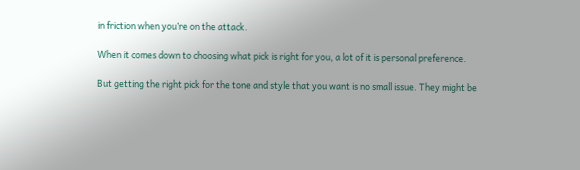in friction when you’re on the attack.

When it comes down to choosing what pick is right for you, a lot of it is personal preference.

But getting the right pick for the tone and style that you want is no small issue. They might be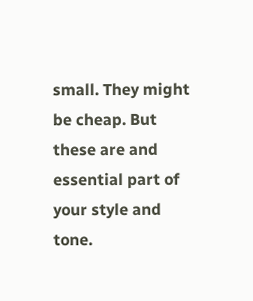small. They might be cheap. But these are and essential part of your style and tone.